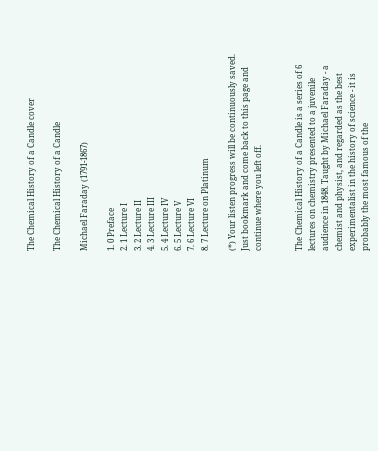The Chemical History of a Candle cover

The Chemical History of a Candle

Michael Faraday (1791-1867)

1. 0 Preface
2. 1 Lecture I
3. 2 Lecture II
4. 3 Lecture III
5. 4 Lecture IV
6. 5 Lecture V
7. 6 Lecture VI
8. 7 Lecture on Platinum

(*) Your listen progress will be continuously saved. Just bookmark and come back to this page and continue where you left off.


The Chemical History of a Candle is a series of 6 lectures on chemistry presented to a juvenile audience in 1848. Taught by Michael Faraday - a chemist and physist, and regarded as the best experimentalist in the history of science - it is probably the most famous of the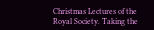Christmas Lectures of the Royal Society. Taking the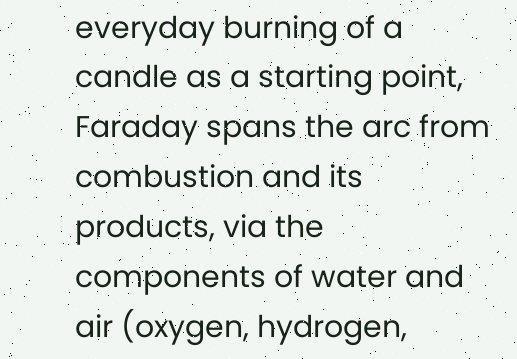everyday burning of a candle as a starting point, Faraday spans the arc from combustion and its products, via the components of water and air (oxygen, hydrogen,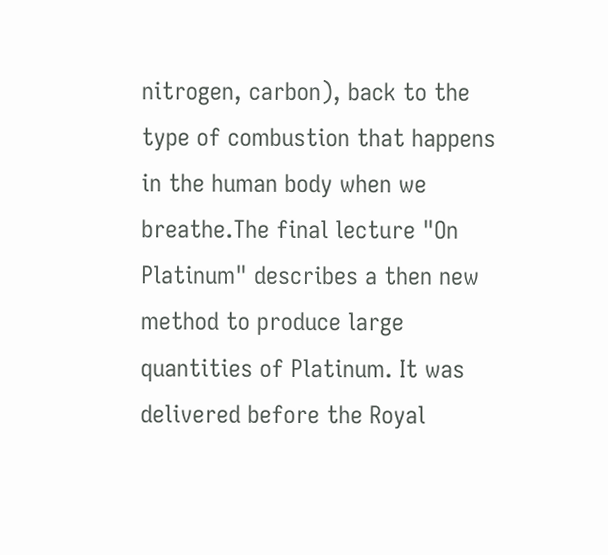nitrogen, carbon), back to the type of combustion that happens in the human body when we breathe.The final lecture "On Platinum" describes a then new method to produce large quantities of Platinum. It was delivered before the Royal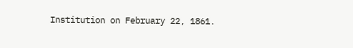Institution on February 22, 1861.